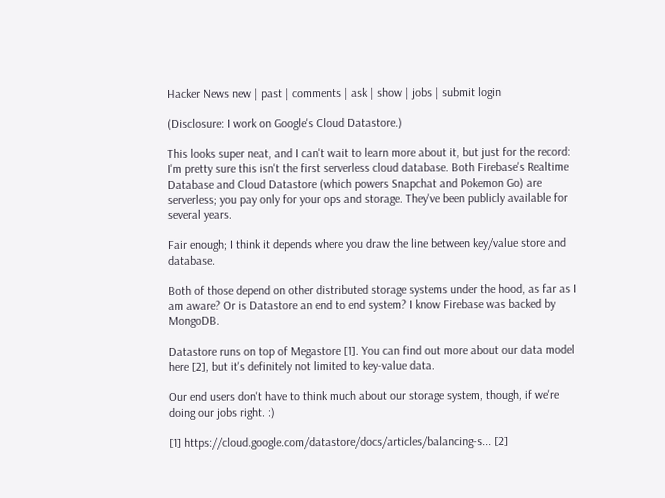Hacker News new | past | comments | ask | show | jobs | submit login

(Disclosure: I work on Google's Cloud Datastore.)

This looks super neat, and I can't wait to learn more about it, but just for the record: I'm pretty sure this isn't the first serverless cloud database. Both Firebase's Realtime Database and Cloud Datastore (which powers Snapchat and Pokemon Go) are serverless; you pay only for your ops and storage. They've been publicly available for several years.

Fair enough; I think it depends where you draw the line between key/value store and database.

Both of those depend on other distributed storage systems under the hood, as far as I am aware? Or is Datastore an end to end system? I know Firebase was backed by MongoDB.

Datastore runs on top of Megastore [1]. You can find out more about our data model here [2], but it's definitely not limited to key-value data.

Our end users don't have to think much about our storage system, though, if we're doing our jobs right. :)

[1] https://cloud.google.com/datastore/docs/articles/balancing-s... [2]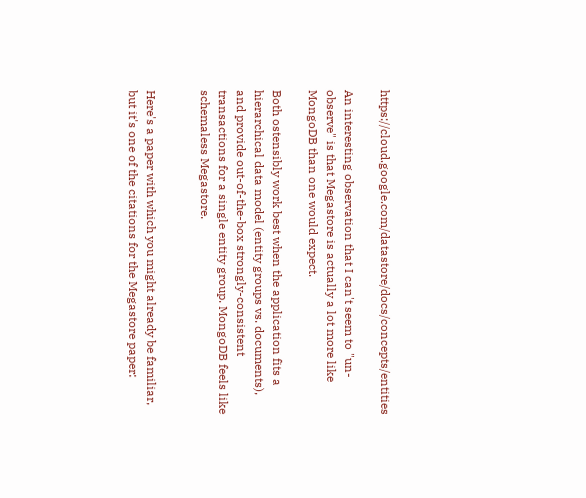https://cloud.google.com/datastore/docs/concepts/entities

An interesting observation that I can't seem to "un-observe" is that Megastore is actually a lot more like MongoDB than one would expect.

Both ostensibly work best when the application fits a hierarchical data model (entity groups vs. documents), and provide out-of-the-box strongly-consistent transactions for a single entity group. MongoDB feels like schemaless Megastore.


Here's a paper with which you might already be familiar, but it's one of the citations for the Megastore paper: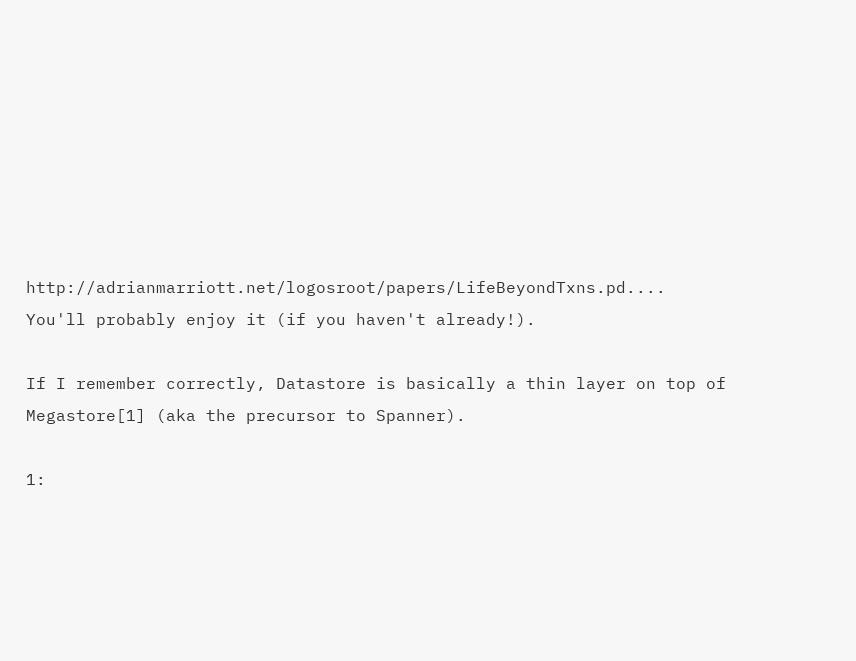http://adrianmarriott.net/logosroot/papers/LifeBeyondTxns.pd.... You'll probably enjoy it (if you haven't already!).

If I remember correctly, Datastore is basically a thin layer on top of Megastore[1] (aka the precursor to Spanner).

1: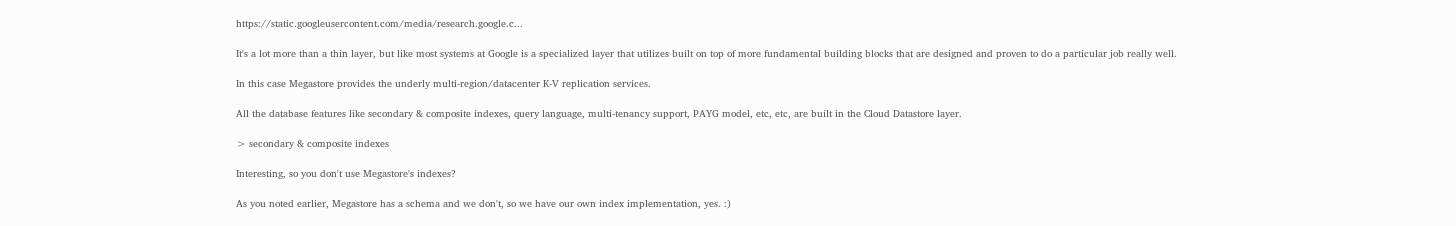https://static.googleusercontent.com/media/research.google.c...

It's a lot more than a thin layer, but like most systems at Google is a specialized layer that utilizes built on top of more fundamental building blocks that are designed and proven to do a particular job really well.

In this case Megastore provides the underly multi-region/datacenter K-V replication services.

All the database features like secondary & composite indexes, query language, multi-tenancy support, PAYG model, etc, etc, are built in the Cloud Datastore layer.

> secondary & composite indexes

Interesting, so you don't use Megastore's indexes?

As you noted earlier, Megastore has a schema and we don't, so we have our own index implementation, yes. :)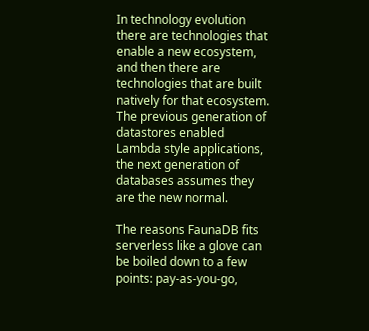In technology evolution there are technologies that enable a new ecosystem, and then there are technologies that are built natively for that ecosystem. The previous generation of datastores enabled Lambda style applications, the next generation of databases assumes they are the new normal.

The reasons FaunaDB fits serverless like a glove can be boiled down to a few points: pay-as-you-go,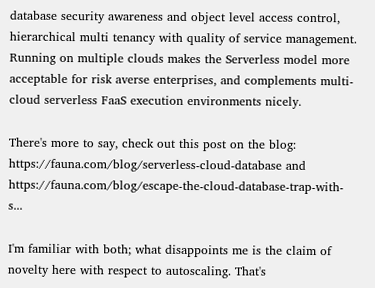database security awareness and object level access control, hierarchical multi tenancy with quality of service management. Running on multiple clouds makes the Serverless model more acceptable for risk averse enterprises, and complements multi-cloud serverless FaaS execution environments nicely.

There's more to say, check out this post on the blog: https://fauna.com/blog/serverless-cloud-database and https://fauna.com/blog/escape-the-cloud-database-trap-with-s...

I'm familiar with both; what disappoints me is the claim of novelty here with respect to autoscaling. That's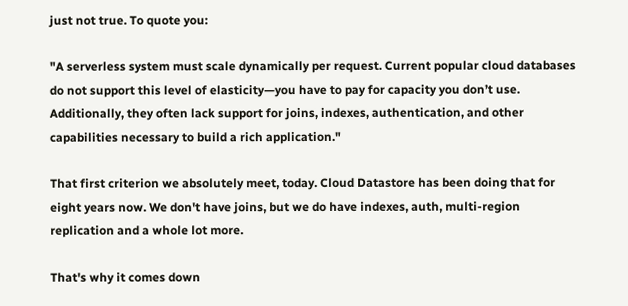just not true. To quote you:

"A serverless system must scale dynamically per request. Current popular cloud databases do not support this level of elasticity—you have to pay for capacity you don’t use. Additionally, they often lack support for joins, indexes, authentication, and other capabilities necessary to build a rich application."

That first criterion we absolutely meet, today. Cloud Datastore has been doing that for eight years now. We don't have joins, but we do have indexes, auth, multi-region replication and a whole lot more.

That's why it comes down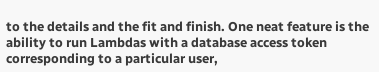to the details and the fit and finish. One neat feature is the ability to run Lambdas with a database access token corresponding to a particular user,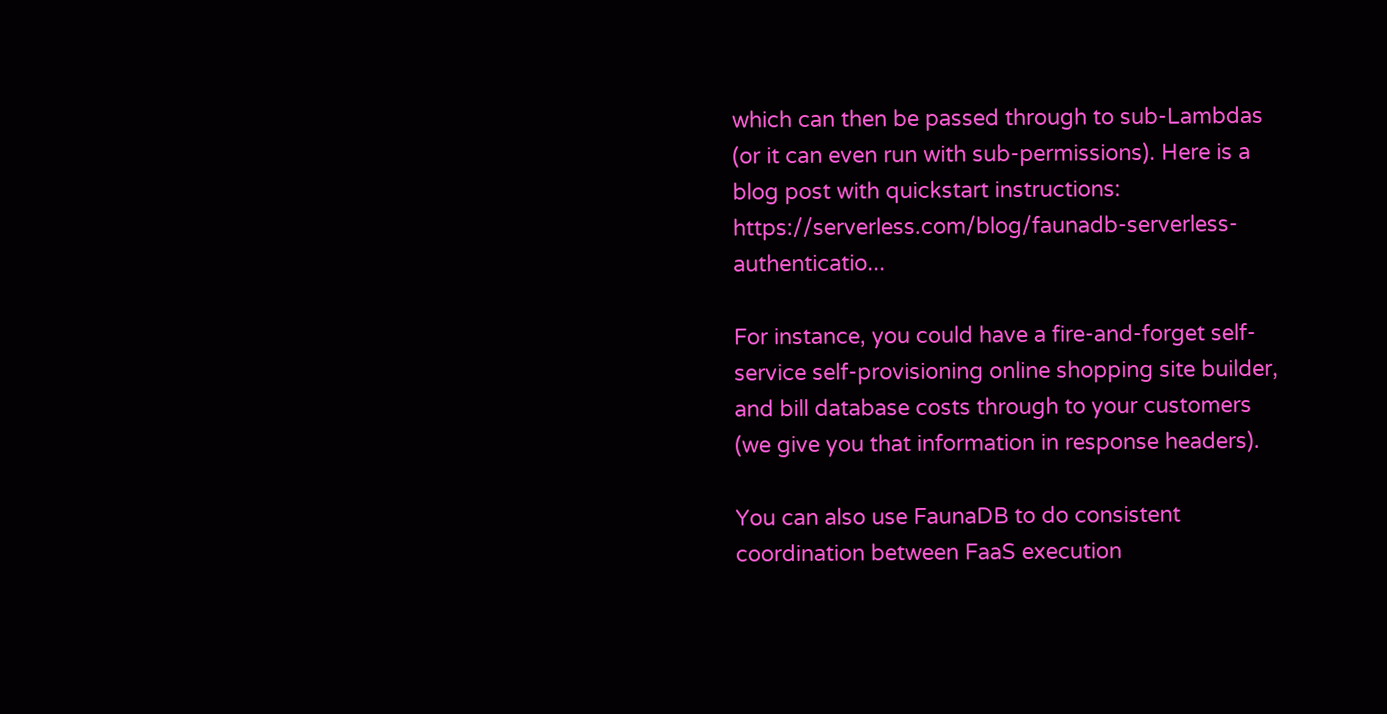which can then be passed through to sub-Lambdas (or it can even run with sub-permissions). Here is a blog post with quickstart instructions: https://serverless.com/blog/faunadb-serverless-authenticatio...

For instance, you could have a fire-and-forget self-service self-provisioning online shopping site builder, and bill database costs through to your customers (we give you that information in response headers).

You can also use FaunaDB to do consistent coordination between FaaS execution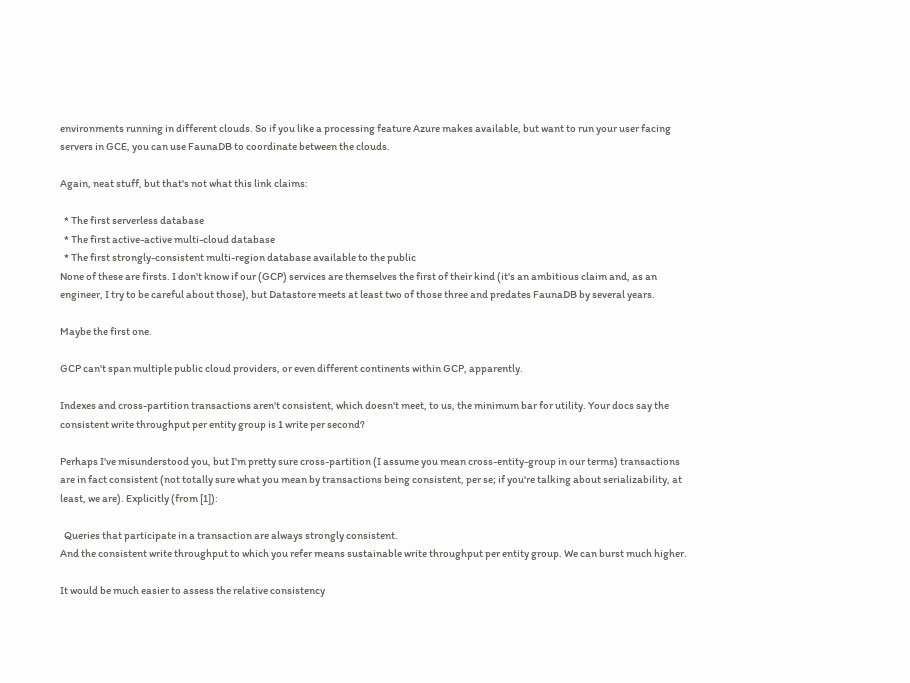environments running in different clouds. So if you like a processing feature Azure makes available, but want to run your user facing servers in GCE, you can use FaunaDB to coordinate between the clouds.

Again, neat stuff, but that's not what this link claims:

  * The first serverless database
  * The first active-active multi-cloud database
  * The first strongly-consistent multi-region database available to the public
None of these are firsts. I don't know if our (GCP) services are themselves the first of their kind (it's an ambitious claim and, as an engineer, I try to be careful about those), but Datastore meets at least two of those three and predates FaunaDB by several years.

Maybe the first one.

GCP can't span multiple public cloud providers, or even different continents within GCP, apparently.

Indexes and cross-partition transactions aren't consistent, which doesn't meet, to us, the minimum bar for utility. Your docs say the consistent write throughput per entity group is 1 write per second?

Perhaps I've misunderstood you, but I'm pretty sure cross-partition (I assume you mean cross-entity-group in our terms) transactions are in fact consistent (not totally sure what you mean by transactions being consistent, per se; if you're talking about serializability, at least, we are). Explicitly (from [1]):

  Queries that participate in a transaction are always strongly consistent.
And the consistent write throughput to which you refer means sustainable write throughput per entity group. We can burst much higher.

It would be much easier to assess the relative consistency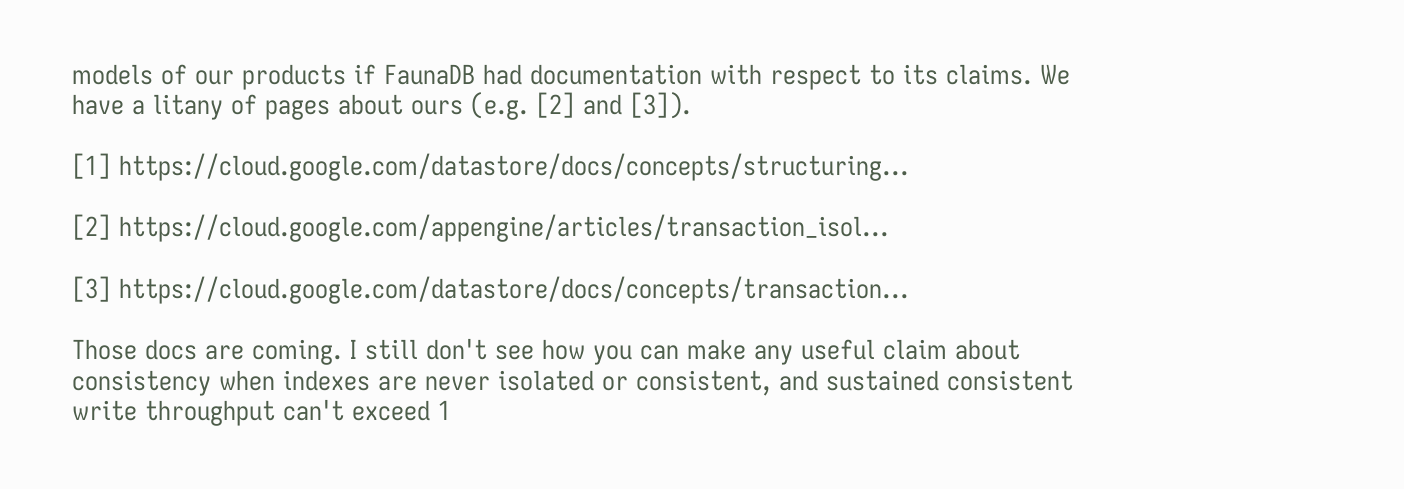models of our products if FaunaDB had documentation with respect to its claims. We have a litany of pages about ours (e.g. [2] and [3]).

[1] https://cloud.google.com/datastore/docs/concepts/structuring...

[2] https://cloud.google.com/appengine/articles/transaction_isol...

[3] https://cloud.google.com/datastore/docs/concepts/transaction...

Those docs are coming. I still don't see how you can make any useful claim about consistency when indexes are never isolated or consistent, and sustained consistent write throughput can't exceed 1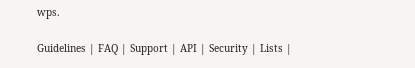wps.

Guidelines | FAQ | Support | API | Security | Lists |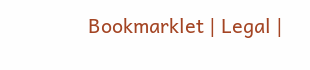Bookmarklet | Legal |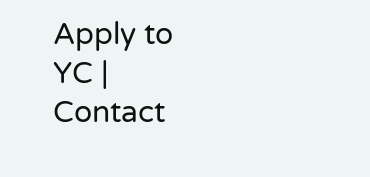Apply to YC | Contact